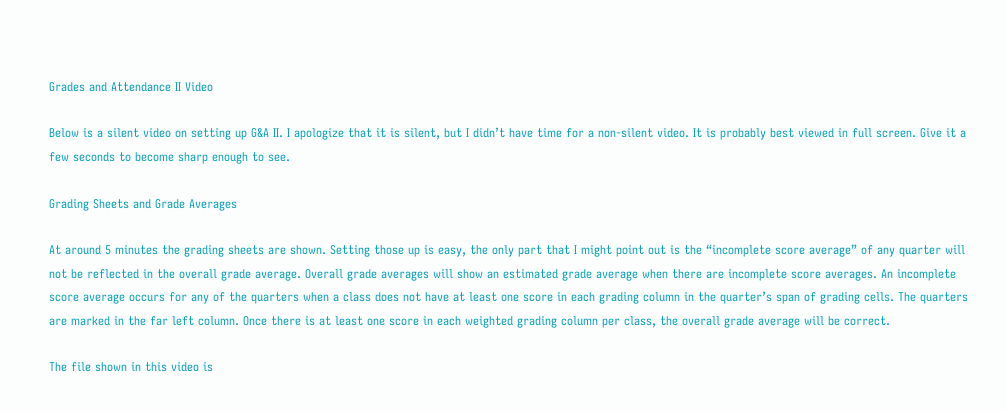Grades and Attendance II Video

Below is a silent video on setting up G&A II. I apologize that it is silent, but I didn’t have time for a non-silent video. It is probably best viewed in full screen. Give it a few seconds to become sharp enough to see.

Grading Sheets and Grade Averages

At around 5 minutes the grading sheets are shown. Setting those up is easy, the only part that I might point out is the “incomplete score average” of any quarter will not be reflected in the overall grade average. Overall grade averages will show an estimated grade average when there are incomplete score averages. An incomplete score average occurs for any of the quarters when a class does not have at least one score in each grading column in the quarter’s span of grading cells. The quarters are marked in the far left column. Once there is at least one score in each weighted grading column per class, the overall grade average will be correct.

The file shown in this video is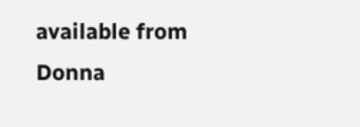available from Donna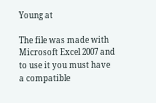Young at

The file was made with Microsoft Excel 2007 and to use it you must have a compatible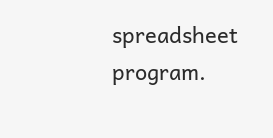spreadsheet program.